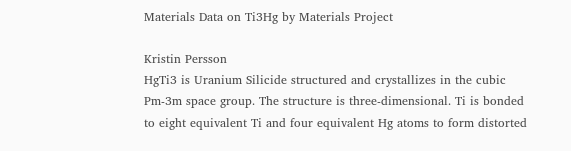Materials Data on Ti3Hg by Materials Project

Kristin Persson
HgTi3 is Uranium Silicide structured and crystallizes in the cubic Pm-3m space group. The structure is three-dimensional. Ti is bonded to eight equivalent Ti and four equivalent Hg atoms to form distorted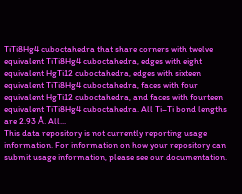TiTi8Hg4 cuboctahedra that share corners with twelve equivalent TiTi8Hg4 cuboctahedra, edges with eight equivalent HgTi12 cuboctahedra, edges with sixteen equivalent TiTi8Hg4 cuboctahedra, faces with four equivalent HgTi12 cuboctahedra, and faces with fourteen equivalent TiTi8Hg4 cuboctahedra. All Ti–Ti bond lengths are 2.93 Å. All...
This data repository is not currently reporting usage information. For information on how your repository can submit usage information, please see our documentation.